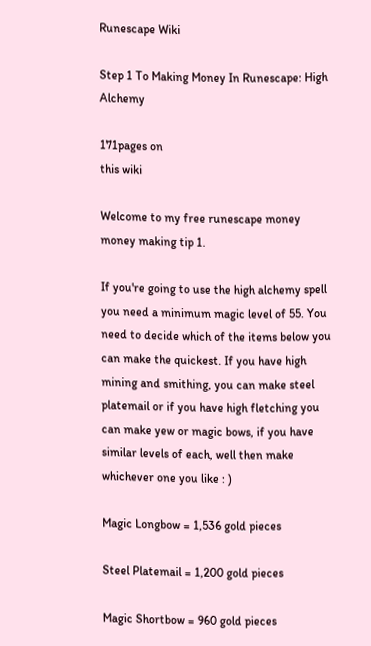Runescape Wiki

Step 1 To Making Money In Runescape: High Alchemy

171pages on
this wiki

Welcome to my free runescape money money making tip 1.

If you're going to use the high alchemy spell you need a minimum magic level of 55. You need to decide which of the items below you can make the quickest. If you have high mining and smithing, you can make steel platemail or if you have high fletching you can make yew or magic bows, if you have similar levels of each, well then make whichever one you like : )

Magic Longbow = 1,536 gold pieces

Steel Platemail = 1,200 gold pieces

Magic Shortbow = 960 gold pieces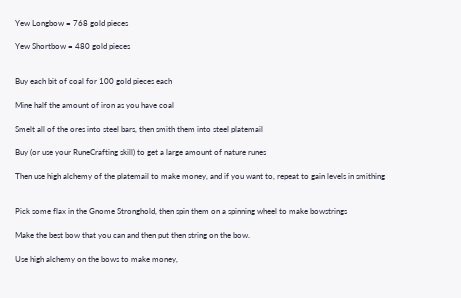Yew Longbow = 768 gold pieces

Yew Shortbow = 480 gold pieces


Buy each bit of coal for 100 gold pieces each

Mine half the amount of iron as you have coal

Smelt all of the ores into steel bars, then smith them into steel platemail

Buy (or use your RuneCrafting skill) to get a large amount of nature runes

Then use high alchemy of the platemail to make money, and if you want to, repeat to gain levels in smithing


Pick some flax in the Gnome Stronghold, then spin them on a spinning wheel to make bowstrings

Make the best bow that you can and then put then string on the bow.

Use high alchemy on the bows to make money,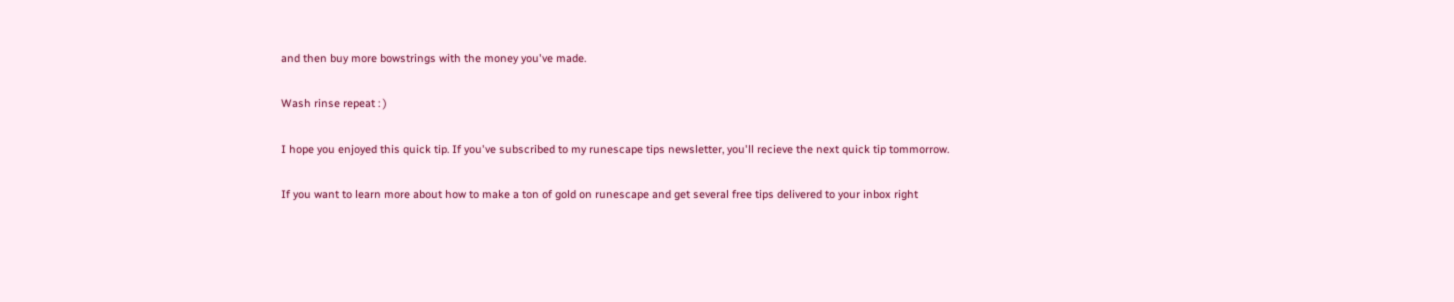and then buy more bowstrings with the money you've made.

Wash rinse repeat : )

I hope you enjoyed this quick tip. If you've subscribed to my runescape tips newsletter, you'll recieve the next quick tip tommorrow.

If you want to learn more about how to make a ton of gold on runescape and get several free tips delivered to your inbox right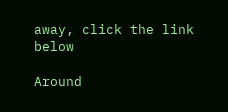away, click the link below

Around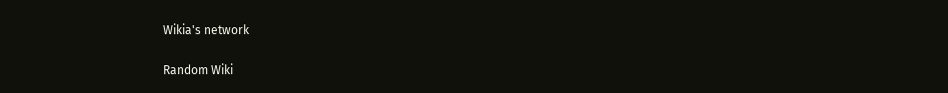Wikia's network

Random Wiki